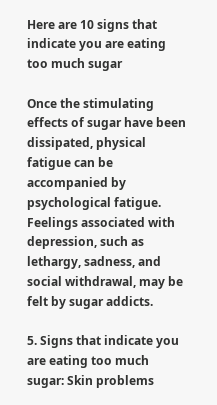Here are 10 signs that indicate you are eating too much sugar

Once the stimulating effects of sugar have been dissipated, physical fatigue can be accompanied by psychological fatigue. Feelings associated with depression, such as lethargy, sadness, and social withdrawal, may be felt by sugar addicts.

5. Signs that indicate you are eating too much sugar: Skin problems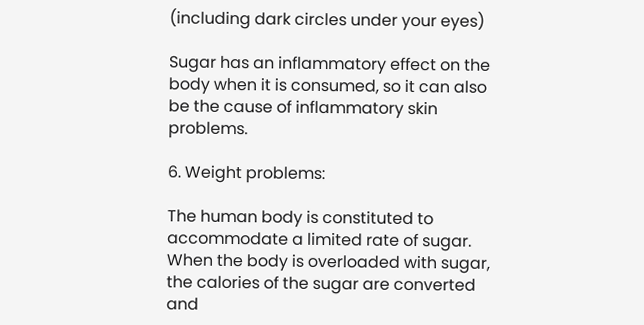(including dark circles under your eyes)

Sugar has an inflammatory effect on the body when it is consumed, so it can also be the cause of inflammatory skin problems.

6. Weight problems:

The human body is constituted to accommodate a limited rate of sugar. When the body is overloaded with sugar, the calories of the sugar are converted and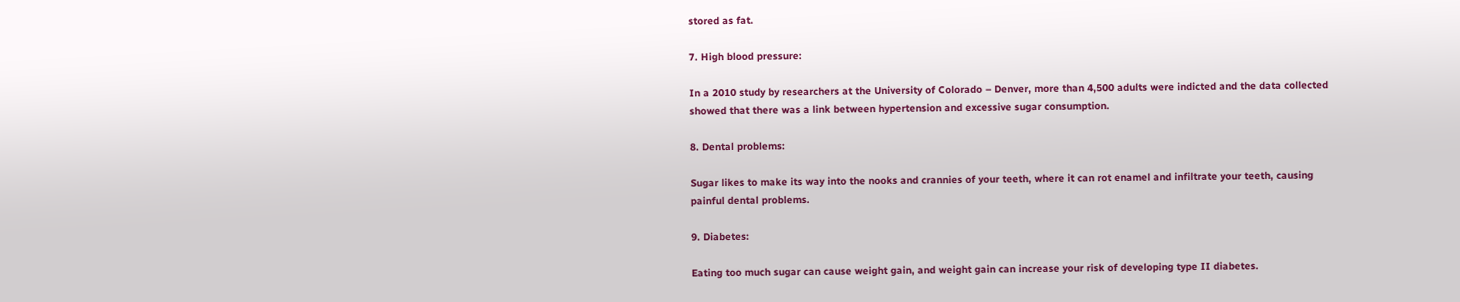stored as fat.

7. High blood pressure:

In a 2010 study by researchers at the University of Colorado – Denver, more than 4,500 adults were indicted and the data collected showed that there was a link between hypertension and excessive sugar consumption.

8. Dental problems:

Sugar likes to make its way into the nooks and crannies of your teeth, where it can rot enamel and infiltrate your teeth, causing painful dental problems.

9. Diabetes:

Eating too much sugar can cause weight gain, and weight gain can increase your risk of developing type II diabetes.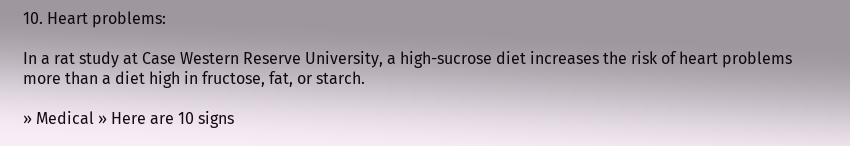10. Heart problems:

In a rat study at Case Western Reserve University, a high-sucrose diet increases the risk of heart problems more than a diet high in fructose, fat, or starch.

» Medical » Here are 10 signs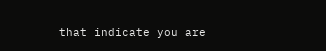that indicate you are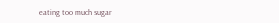eating too much sugar